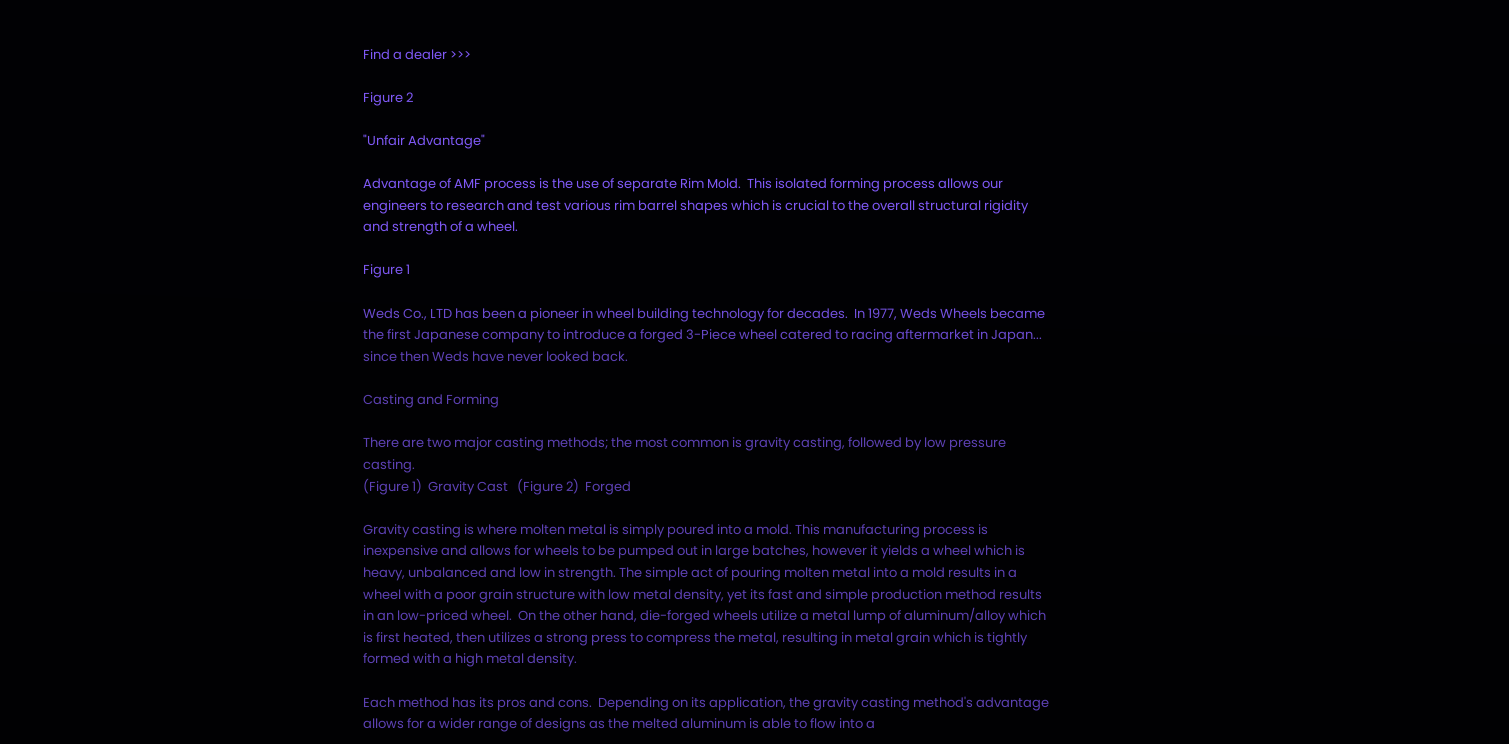Find a dealer >>>

Figure 2

"Unfair Advantage"

Advantage of AMF process is the use of separate Rim Mold.  This isolated forming process allows our engineers to research and test various rim barrel shapes which is crucial to the overall structural rigidity and strength of a wheel.

Figure 1

Weds Co., LTD has been a pioneer in wheel building technology for decades.  In 1977, Weds Wheels became the first Japanese company to introduce a forged 3-Piece wheel catered to racing aftermarket in Japan... since then Weds have never looked back.

Casting and Forming

There are two major casting methods; the most common is gravity casting, followed by low pressure casting.
(Figure 1)  Gravity Cast   (Figure 2)  Forged

Gravity casting is where molten metal is simply poured into a mold. This manufacturing process is inexpensive and allows for wheels to be pumped out in large batches, however it yields a wheel which is heavy, unbalanced and low in strength. The simple act of pouring molten metal into a mold results in a wheel with a poor grain structure with low metal density, yet its fast and simple production method results in an low-priced wheel.  On the other hand, die-forged wheels utilize a metal lump of aluminum/alloy which is first heated, then utilizes a strong press to compress the metal, resulting in metal grain which is tightly formed with a high metal density.

Each method has its pros and cons.  Depending on its application, the gravity casting method's advantage allows for a wider range of designs as the melted aluminum is able to flow into a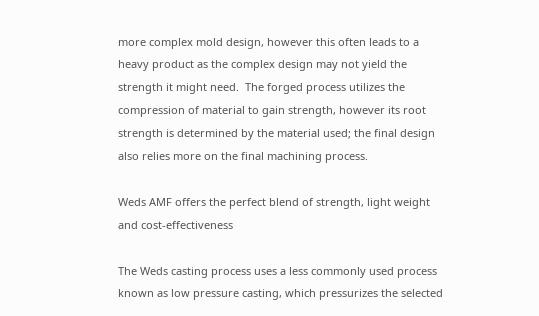more complex mold design, however this often leads to a heavy product as the complex design may not yield the strength it might need.  The forged process utilizes the compression of material to gain strength, however its root strength is determined by the material used; the final design also relies more on the final machining process.

Weds AMF offers the perfect blend of strength, light weight and cost-effectiveness

The Weds casting process uses a less commonly used process known as low pressure casting, which pressurizes the selected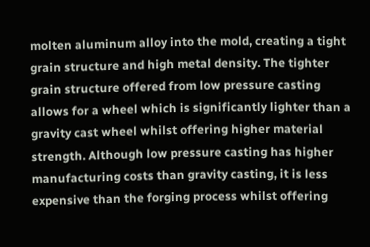molten aluminum alloy into the mold, creating a tight grain structure and high metal density. The tighter grain structure offered from low pressure casting allows for a wheel which is significantly lighter than a gravity cast wheel whilst offering higher material strength. Although low pressure casting has higher manufacturing costs than gravity casting, it is less expensive than the forging process whilst offering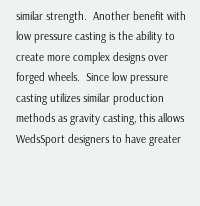similar strength.  Another benefit with low pressure casting is the ability to create more complex designs over forged wheels.  Since low pressure casting utilizes similar production methods as gravity casting, this allows WedsSport designers to have greater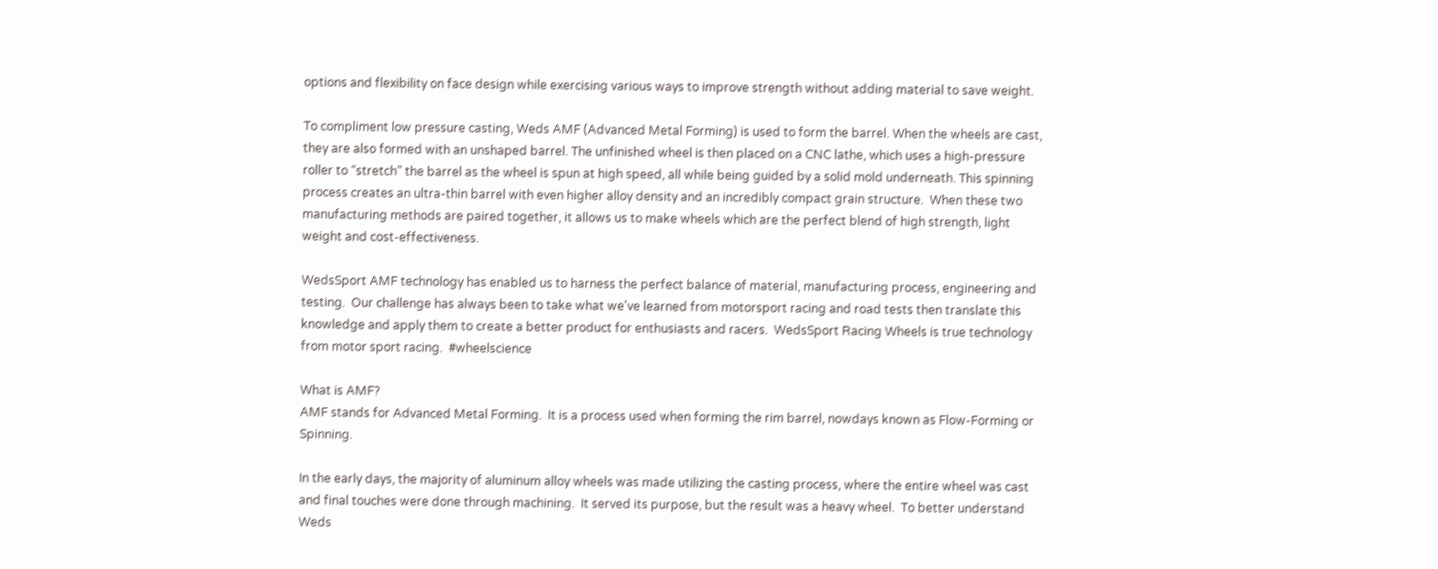options and flexibility on face design while exercising various ways to improve strength without adding material to save weight.

To compliment low pressure casting, Weds AMF (Advanced Metal Forming) is used to form the barrel. When the wheels are cast, they are also formed with an unshaped barrel. The unfinished wheel is then placed on a CNC lathe, which uses a high-pressure roller to “stretch” the barrel as the wheel is spun at high speed, all while being guided by a solid mold underneath. This spinning process creates an ultra-thin barrel with even higher alloy density and an incredibly compact grain structure.  When these two manufacturing methods are paired together, it allows us to make wheels which are the perfect blend of high strength, light weight and cost-effectiveness.

WedsSport AMF technology has enabled us to harness the perfect balance of material, manufacturing process, engineering and testing.  Our challenge has always been to take what we've learned from motorsport racing and road tests then translate this knowledge and apply them to create a better product for enthusiasts and racers.  WedsSport Racing Wheels is true technology from motor sport racing.  #wheelscience

What is AMF?
AMF stands for Advanced Metal Forming.  It is a process used when forming the rim barrel, nowdays known as Flow-Forming or Spinning.

In the early days, the majority of aluminum alloy wheels was made utilizing the casting process, where the entire wheel was cast and final touches were done through machining.  It served its purpose, but the result was a heavy wheel.  To better understand Weds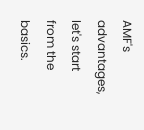AMF's advantages, let's start from the basics.